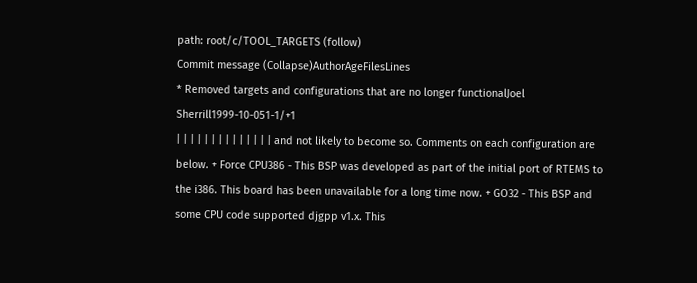path: root/c/TOOL_TARGETS (follow)
Commit message (Collapse)AuthorAgeFilesLines
* Removed targets and configurations that are no longer functionalJoel Sherrill1999-10-051-1/+1
| | | | | | | | | | | | | | and not likely to become so. Comments on each configuration are below. + Force CPU386 - This BSP was developed as part of the initial port of RTEMS to the i386. This board has been unavailable for a long time now. + GO32 - This BSP and some CPU code supported djgpp v1.x. This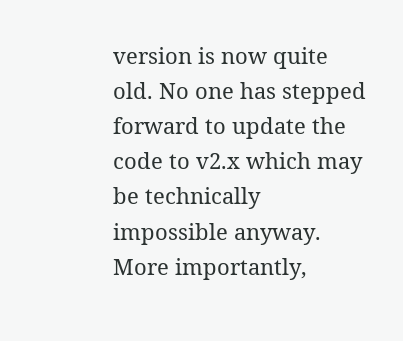version is now quite old. No one has stepped forward to update the code to v2.x which may be technically impossible anyway. More importantly,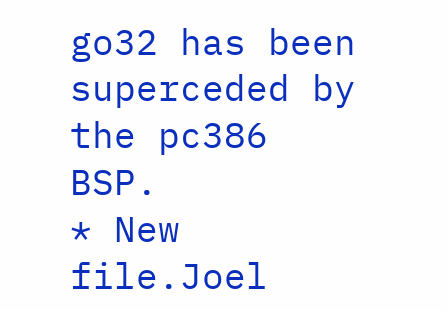go32 has been superceded by the pc386 BSP.
* New file.Joel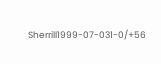Sherrill1999-07-031-0/+56